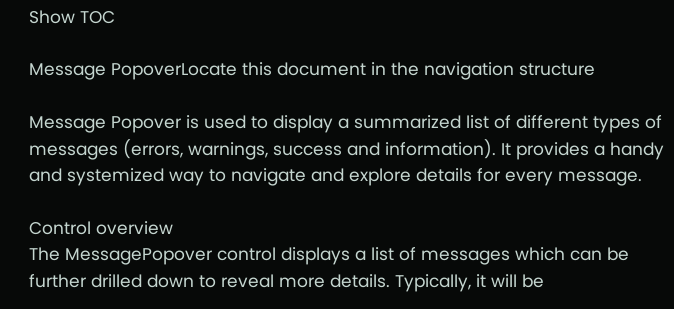Show TOC

Message PopoverLocate this document in the navigation structure

Message Popover is used to display a summarized list of different types of messages (errors, warnings, success and information). It provides a handy and systemized way to navigate and explore details for every message.

Control overview
The MessagePopover control displays a list of messages which can be further drilled down to reveal more details. Typically, it will be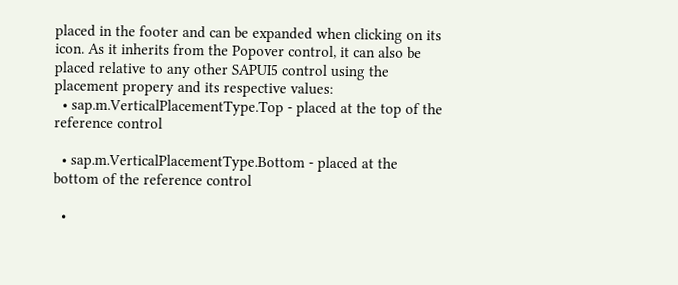placed in the footer and can be expanded when clicking on its icon. As it inherits from the Popover control, it can also be placed relative to any other SAPUI5 control using the placement propery and its respective values:
  • sap.m.VerticalPlacementType.Top - placed at the top of the reference control

  • sap.m.VerticalPlacementType.Bottom - placed at the bottom of the reference control

  •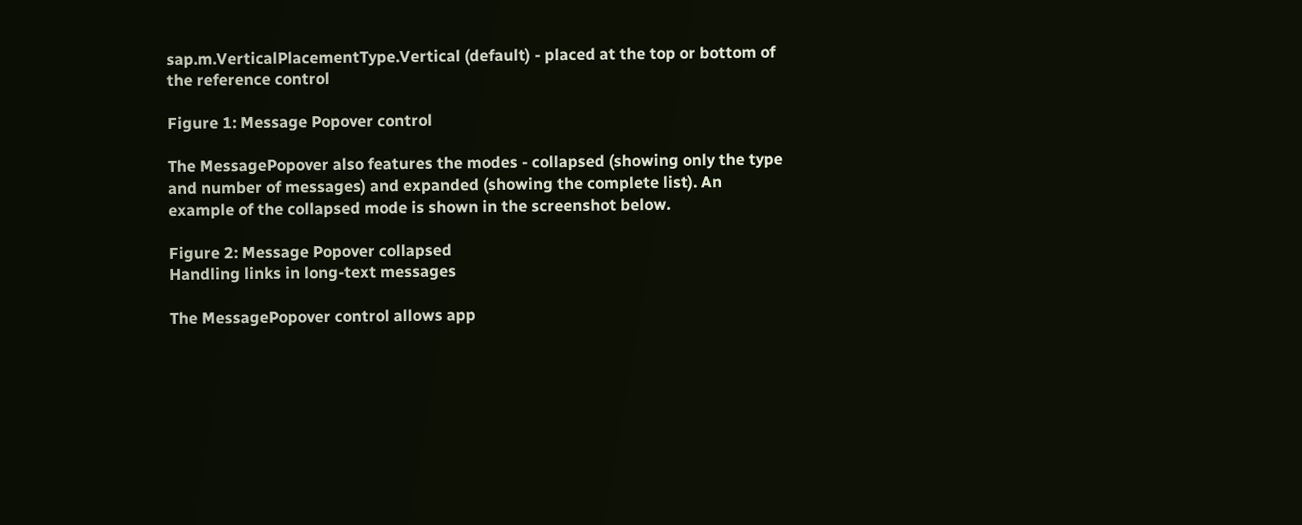sap.m.VerticalPlacementType.Vertical (default) - placed at the top or bottom of the reference control

Figure 1: Message Popover control

The MessagePopover also features the modes - collapsed (showing only the type and number of messages) and expanded (showing the complete list). An example of the collapsed mode is shown in the screenshot below.

Figure 2: Message Popover collapsed
Handling links in long-text messages

The MessagePopover control allows app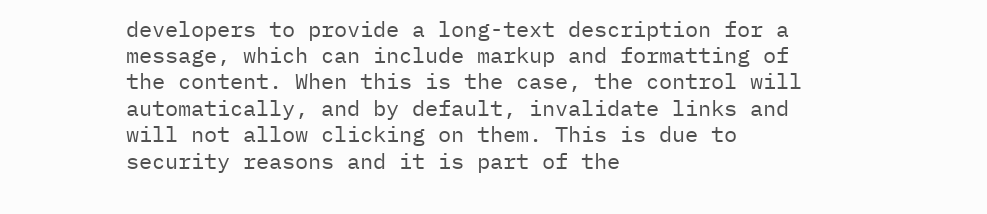developers to provide a long-text description for a message, which can include markup and formatting of the content. When this is the case, the control will automatically, and by default, invalidate links and will not allow clicking on them. This is due to security reasons and it is part of the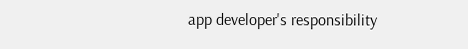app developer's responsibility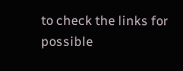to check the links for possible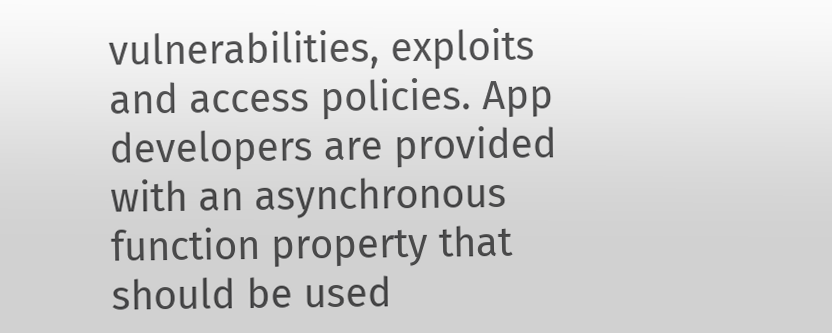vulnerabilities, exploits and access policies. App developers are provided with an asynchronous function property that should be used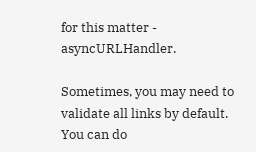for this matter - asyncURLHandler.

Sometimes, you may need to validate all links by default. You can do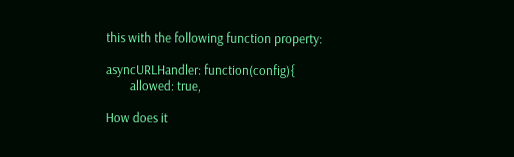this with the following function property:

asyncURLHandler: function(config){
        allowed: true,

How does it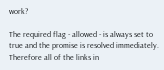work?

The required flag - allowed - is always set to true and the promise is resolved immediately. Therefore all of the links in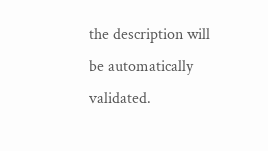the description will be automatically validated.